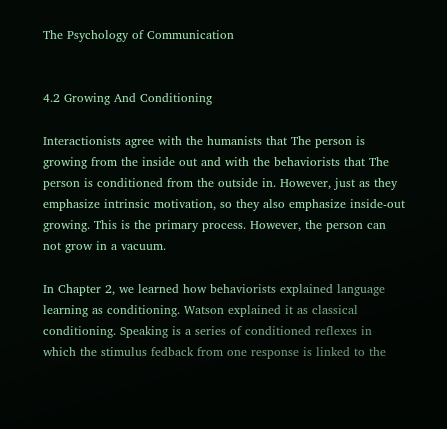The Psychology of Communication


4.2 Growing And Conditioning

Interactionists agree with the humanists that The person is growing from the inside out and with the behaviorists that The person is conditioned from the outside in. However, just as they emphasize intrinsic motivation, so they also emphasize inside-out growing. This is the primary process. However, the person can not grow in a vacuum.

In Chapter 2, we learned how behaviorists explained language learning as conditioning. Watson explained it as classical conditioning. Speaking is a series of conditioned reflexes in which the stimulus fedback from one response is linked to the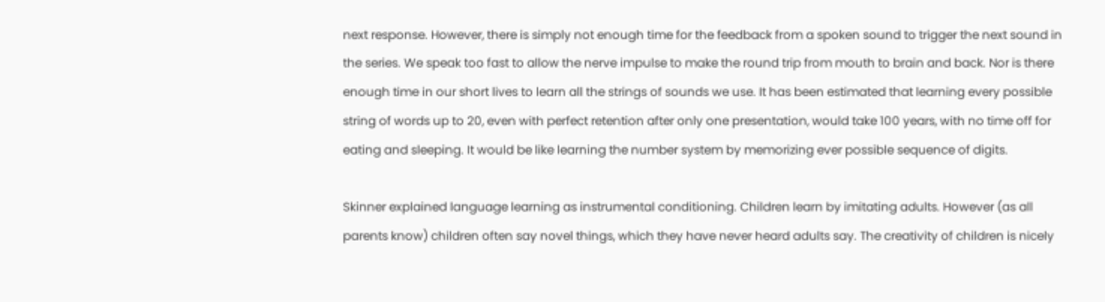next response. However, there is simply not enough time for the feedback from a spoken sound to trigger the next sound in the series. We speak too fast to allow the nerve impulse to make the round trip from mouth to brain and back. Nor is there enough time in our short lives to learn all the strings of sounds we use. It has been estimated that learning every possible string of words up to 20, even with perfect retention after only one presentation, would take 100 years, with no time off for eating and sleeping. It would be like learning the number system by memorizing ever possible sequence of digits.

Skinner explained language learning as instrumental conditioning. Children learn by imitating adults. However (as all parents know) children often say novel things, which they have never heard adults say. The creativity of children is nicely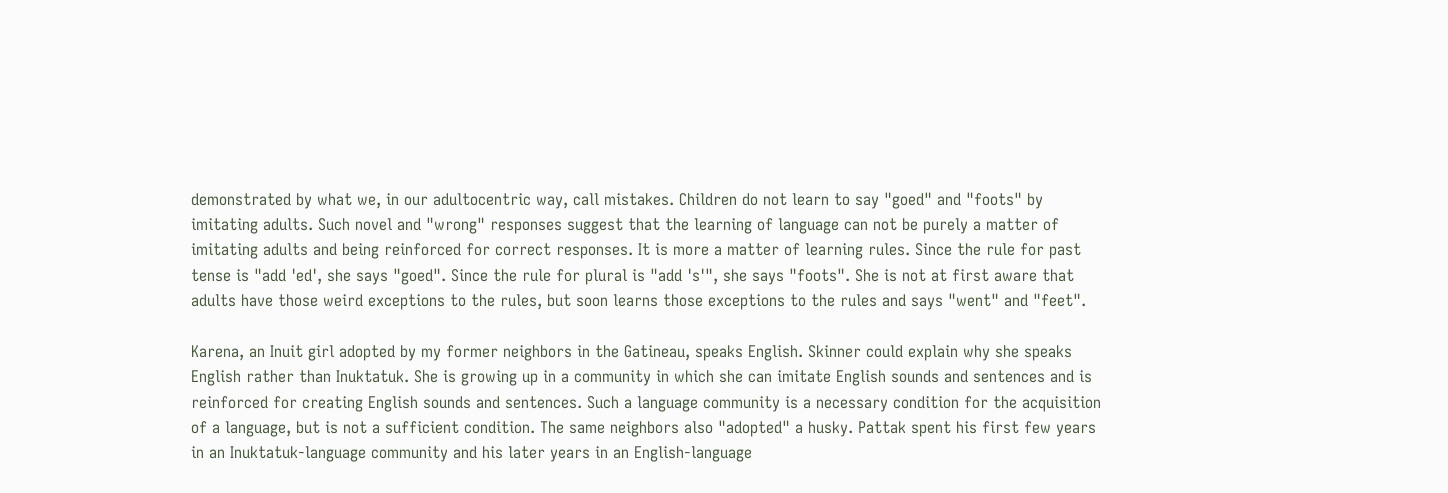demonstrated by what we, in our adultocentric way, call mistakes. Children do not learn to say "goed" and "foots" by imitating adults. Such novel and "wrong" responses suggest that the learning of language can not be purely a matter of imitating adults and being reinforced for correct responses. It is more a matter of learning rules. Since the rule for past tense is "add 'ed', she says "goed". Since the rule for plural is "add 's'", she says "foots". She is not at first aware that adults have those weird exceptions to the rules, but soon learns those exceptions to the rules and says "went" and "feet".

Karena, an Inuit girl adopted by my former neighbors in the Gatineau, speaks English. Skinner could explain why she speaks English rather than Inuktatuk. She is growing up in a community in which she can imitate English sounds and sentences and is reinforced for creating English sounds and sentences. Such a language community is a necessary condition for the acquisition of a language, but is not a sufficient condition. The same neighbors also "adopted" a husky. Pattak spent his first few years in an Inuktatuk-language community and his later years in an English-language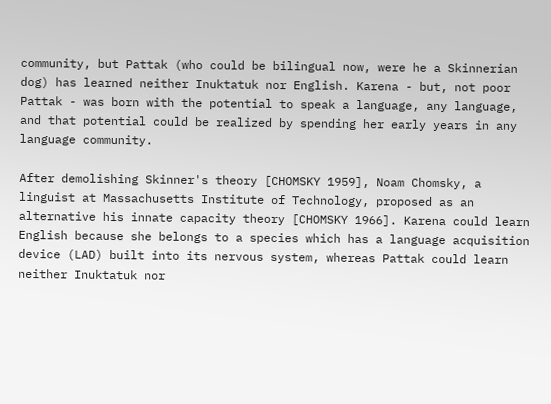community, but Pattak (who could be bilingual now, were he a Skinnerian dog) has learned neither Inuktatuk nor English. Karena - but, not poor Pattak - was born with the potential to speak a language, any language, and that potential could be realized by spending her early years in any language community.

After demolishing Skinner's theory [CHOMSKY 1959], Noam Chomsky, a linguist at Massachusetts Institute of Technology, proposed as an alternative his innate capacity theory [CHOMSKY 1966]. Karena could learn English because she belongs to a species which has a language acquisition device (LAD) built into its nervous system, whereas Pattak could learn neither Inuktatuk nor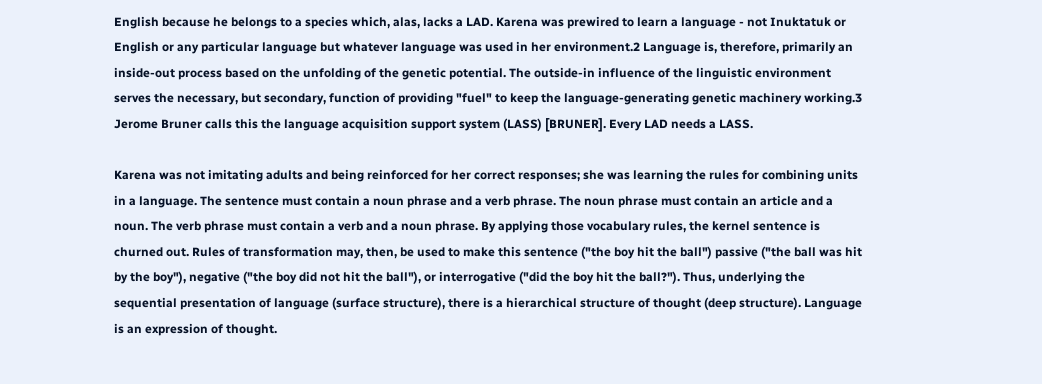English because he belongs to a species which, alas, lacks a LAD. Karena was prewired to learn a language - not Inuktatuk or English or any particular language but whatever language was used in her environment.2 Language is, therefore, primarily an inside-out process based on the unfolding of the genetic potential. The outside-in influence of the linguistic environment serves the necessary, but secondary, function of providing "fuel" to keep the language-generating genetic machinery working.3 Jerome Bruner calls this the language acquisition support system (LASS) [BRUNER]. Every LAD needs a LASS.

Karena was not imitating adults and being reinforced for her correct responses; she was learning the rules for combining units in a language. The sentence must contain a noun phrase and a verb phrase. The noun phrase must contain an article and a noun. The verb phrase must contain a verb and a noun phrase. By applying those vocabulary rules, the kernel sentence is churned out. Rules of transformation may, then, be used to make this sentence ("the boy hit the ball") passive ("the ball was hit by the boy"), negative ("the boy did not hit the ball"), or interrogative ("did the boy hit the ball?"). Thus, underlying the sequential presentation of language (surface structure), there is a hierarchical structure of thought (deep structure). Language is an expression of thought.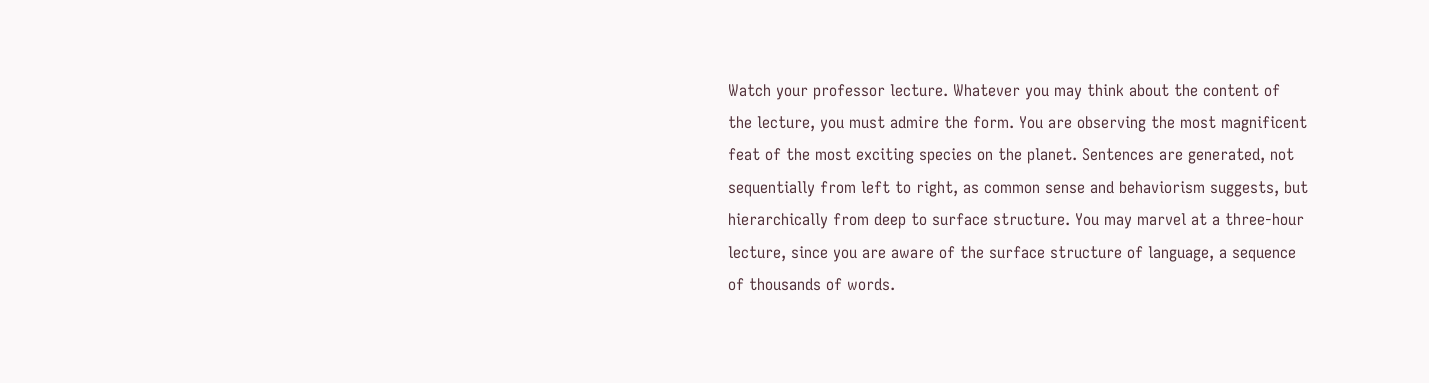Watch your professor lecture. Whatever you may think about the content of the lecture, you must admire the form. You are observing the most magnificent feat of the most exciting species on the planet. Sentences are generated, not sequentially from left to right, as common sense and behaviorism suggests, but hierarchically from deep to surface structure. You may marvel at a three-hour lecture, since you are aware of the surface structure of language, a sequence of thousands of words.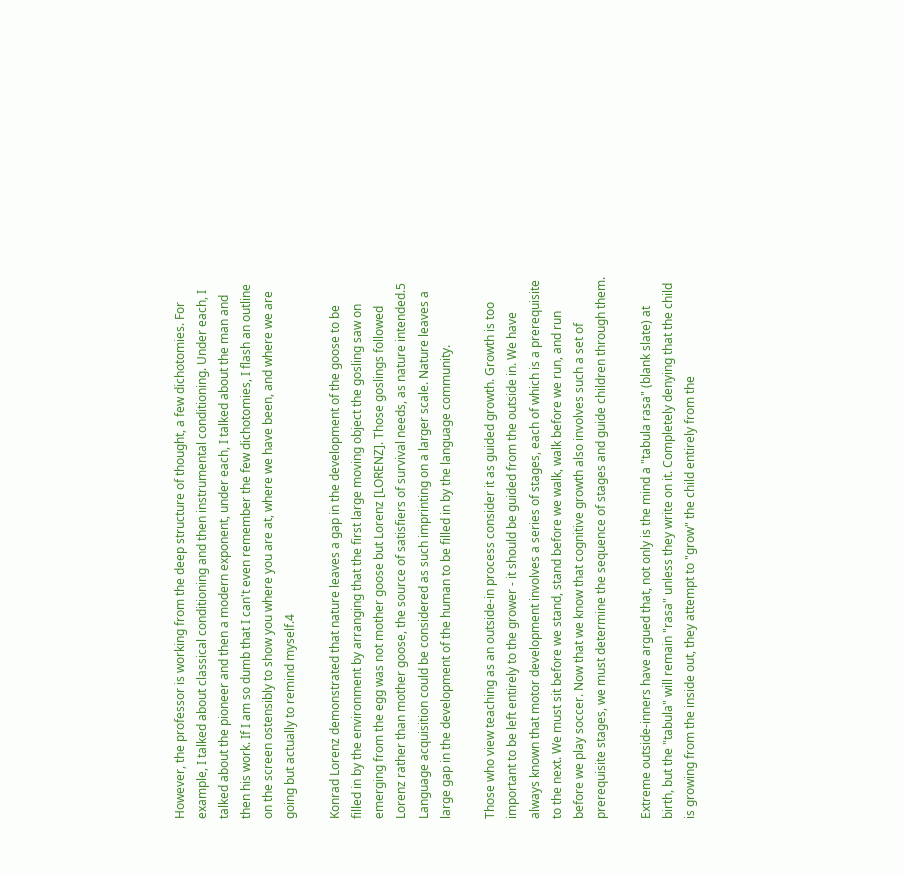However, the professor is working from the deep structure of thought, a few dichotomies. For example, I talked about classical conditioning and then instrumental conditioning. Under each, I talked about the pioneer and then a modern exponent, under each, I talked about the man and then his work. If I am so dumb that I can't even remember the few dichotomies, I flash an outline on the screen ostensibly to show you where you are at, where we have been, and where we are going but actually to remind myself.4

Konrad Lorenz demonstrated that nature leaves a gap in the development of the goose to be filled in by the environment by arranging that the first large moving object the gosling saw on emerging from the egg was not mother goose but Lorenz [LORENZ]. Those goslings followed Lorenz rather than mother goose, the source of satisfiers of survival needs, as nature intended.5 Language acquisition could be considered as such imprinting on a larger scale. Nature leaves a large gap in the development of the human to be filled in by the language community.

Those who view teaching as an outside-in process consider it as guided growth. Growth is too important to be left entirely to the grower - it should be guided from the outside in. We have always known that motor development involves a series of stages, each of which is a prerequisite to the next. We must sit before we stand, stand before we walk, walk before we run, and run before we play soccer. Now that we know that cognitive growth also involves such a set of prerequisite stages, we must determine the sequence of stages and guide children through them.

Extreme outside-inners have argued that, not only is the mind a "tabula rasa" (blank slate) at birth, but the "tabula" will remain "rasa" unless they write on it. Completely denying that the child is growing from the inside out, they attempt to "grow" the child entirely from the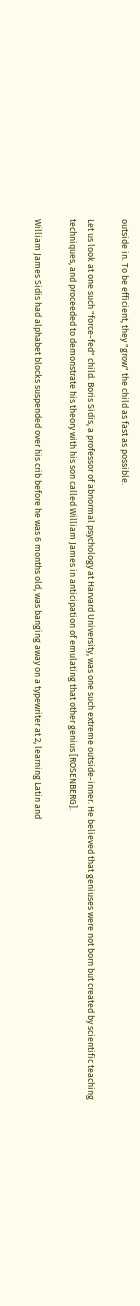outside in. To be efficient, they "grow" the child as fast as possible.

Let us look at one such "force-fed" child. Boris Sidis, a professor of abnormal psychology at Harvard University, was one such extreme outside-inner. He believed that geniuses were not born but created by scientific teaching techniques, and proceeded to demonstrate his theory with his son called William James in anticipation of emulating that other genius [ROSENBERG].

William James Sidis had alphabet blocks suspended over his crib before he was 6 months old, was banging away on a typewriter at 2, learning Latin and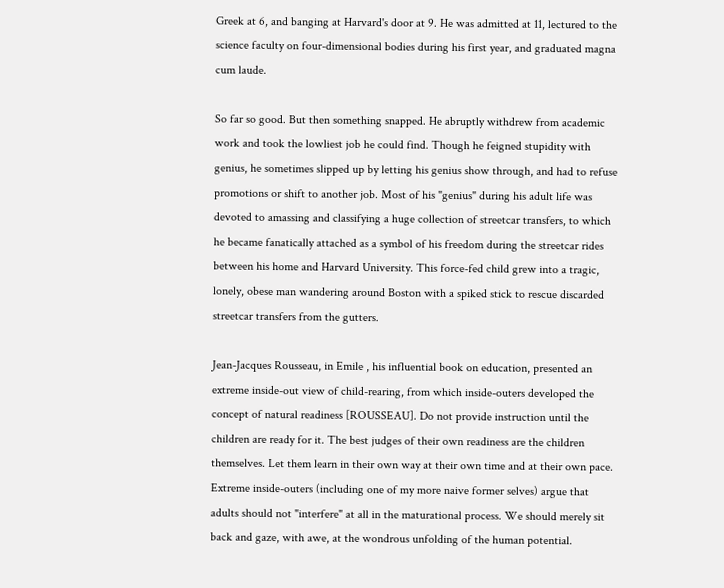Greek at 6, and banging at Harvard's door at 9. He was admitted at 11, lectured to the science faculty on four-dimensional bodies during his first year, and graduated magna cum laude.

So far so good. But then something snapped. He abruptly withdrew from academic work and took the lowliest job he could find. Though he feigned stupidity with genius, he sometimes slipped up by letting his genius show through, and had to refuse promotions or shift to another job. Most of his "genius" during his adult life was devoted to amassing and classifying a huge collection of streetcar transfers, to which he became fanatically attached as a symbol of his freedom during the streetcar rides between his home and Harvard University. This force-fed child grew into a tragic, lonely, obese man wandering around Boston with a spiked stick to rescue discarded streetcar transfers from the gutters.

Jean-Jacques Rousseau, in Emile , his influential book on education, presented an extreme inside-out view of child-rearing, from which inside-outers developed the concept of natural readiness [ROUSSEAU]. Do not provide instruction until the children are ready for it. The best judges of their own readiness are the children themselves. Let them learn in their own way at their own time and at their own pace. Extreme inside-outers (including one of my more naive former selves) argue that adults should not "interfere" at all in the maturational process. We should merely sit back and gaze, with awe, at the wondrous unfolding of the human potential.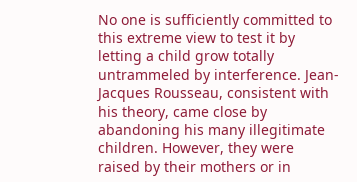No one is sufficiently committed to this extreme view to test it by letting a child grow totally untrammeled by interference. Jean-Jacques Rousseau, consistent with his theory, came close by abandoning his many illegitimate children. However, they were raised by their mothers or in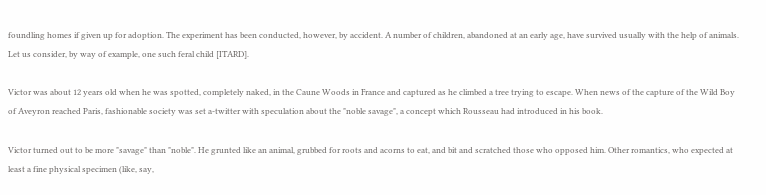foundling homes if given up for adoption. The experiment has been conducted, however, by accident. A number of children, abandoned at an early age, have survived usually with the help of animals. Let us consider, by way of example, one such feral child [ITARD].

Victor was about 12 years old when he was spotted, completely naked, in the Caune Woods in France and captured as he climbed a tree trying to escape. When news of the capture of the Wild Boy of Aveyron reached Paris, fashionable society was set a-twitter with speculation about the "noble savage", a concept which Rousseau had introduced in his book.

Victor turned out to be more "savage" than "noble". He grunted like an animal, grubbed for roots and acorns to eat, and bit and scratched those who opposed him. Other romantics, who expected at least a fine physical specimen (like, say,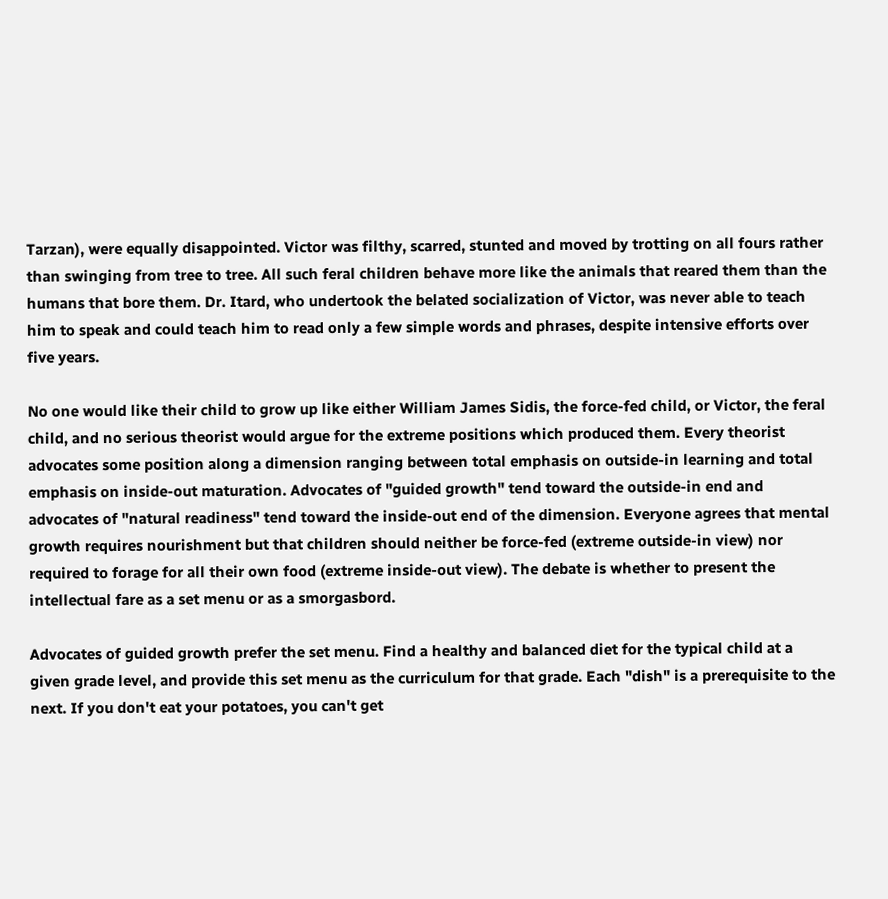Tarzan), were equally disappointed. Victor was filthy, scarred, stunted and moved by trotting on all fours rather than swinging from tree to tree. All such feral children behave more like the animals that reared them than the humans that bore them. Dr. Itard, who undertook the belated socialization of Victor, was never able to teach him to speak and could teach him to read only a few simple words and phrases, despite intensive efforts over five years.

No one would like their child to grow up like either William James Sidis, the force-fed child, or Victor, the feral child, and no serious theorist would argue for the extreme positions which produced them. Every theorist advocates some position along a dimension ranging between total emphasis on outside-in learning and total emphasis on inside-out maturation. Advocates of "guided growth" tend toward the outside-in end and advocates of "natural readiness" tend toward the inside-out end of the dimension. Everyone agrees that mental growth requires nourishment but that children should neither be force-fed (extreme outside-in view) nor required to forage for all their own food (extreme inside-out view). The debate is whether to present the intellectual fare as a set menu or as a smorgasbord.

Advocates of guided growth prefer the set menu. Find a healthy and balanced diet for the typical child at a given grade level, and provide this set menu as the curriculum for that grade. Each "dish" is a prerequisite to the next. If you don't eat your potatoes, you can't get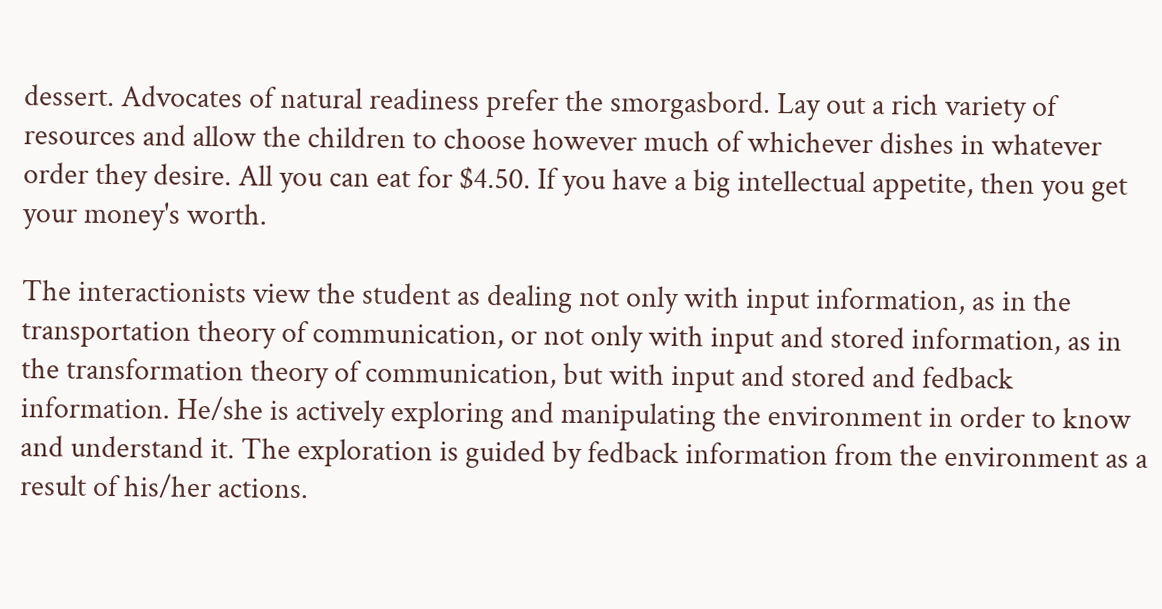dessert. Advocates of natural readiness prefer the smorgasbord. Lay out a rich variety of resources and allow the children to choose however much of whichever dishes in whatever order they desire. All you can eat for $4.50. If you have a big intellectual appetite, then you get your money's worth.

The interactionists view the student as dealing not only with input information, as in the transportation theory of communication, or not only with input and stored information, as in the transformation theory of communication, but with input and stored and fedback information. He/she is actively exploring and manipulating the environment in order to know and understand it. The exploration is guided by fedback information from the environment as a result of his/her actions.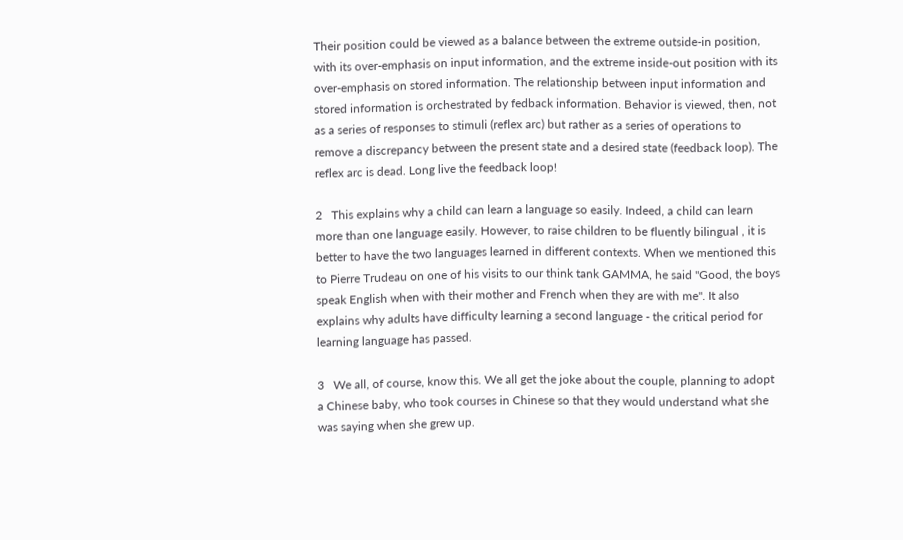Their position could be viewed as a balance between the extreme outside-in position, with its over-emphasis on input information, and the extreme inside-out position with its over-emphasis on stored information. The relationship between input information and stored information is orchestrated by fedback information. Behavior is viewed, then, not as a series of responses to stimuli (reflex arc) but rather as a series of operations to remove a discrepancy between the present state and a desired state (feedback loop). The reflex arc is dead. Long live the feedback loop!

2   This explains why a child can learn a language so easily. Indeed, a child can learn more than one language easily. However, to raise children to be fluently bilingual , it is better to have the two languages learned in different contexts. When we mentioned this to Pierre Trudeau on one of his visits to our think tank GAMMA, he said "Good, the boys speak English when with their mother and French when they are with me". It also explains why adults have difficulty learning a second language - the critical period for learning language has passed.

3   We all, of course, know this. We all get the joke about the couple, planning to adopt a Chinese baby, who took courses in Chinese so that they would understand what she was saying when she grew up.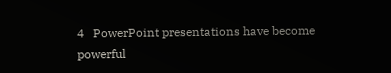4   PowerPoint presentations have become powerful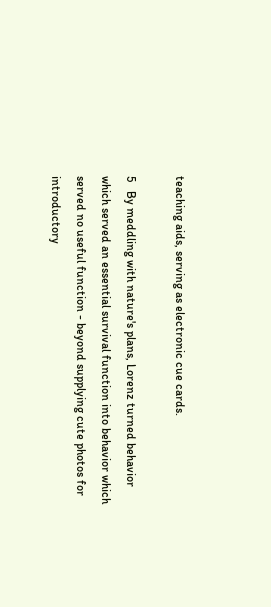teaching aids, serving as electronic cue cards.

5   By meddling with nature's plans, Lorenz turned behavior which served an essential survival function into behavior which served no useful function - beyond supplying cute photos for introductory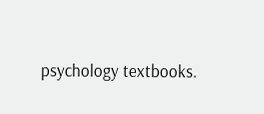psychology textbooks.